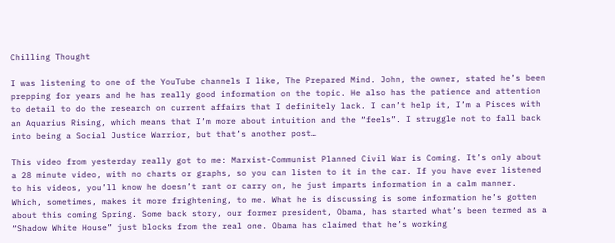Chilling Thought

I was listening to one of the YouTube channels I like, The Prepared Mind. John, the owner, stated he’s been prepping for years and he has really good information on the topic. He also has the patience and attention to detail to do the research on current affairs that I definitely lack. I can’t help it, I’m a Pisces with an Aquarius Rising, which means that I’m more about intuition and the “feels”. I struggle not to fall back into being a Social Justice Warrior, but that’s another post…

This video from yesterday really got to me: Marxist-Communist Planned Civil War is Coming. It’s only about a 28 minute video, with no charts or graphs, so you can listen to it in the car. If you have ever listened to his videos, you’ll know he doesn’t rant or carry on, he just imparts information in a calm manner. Which, sometimes, makes it more frightening, to me. What he is discussing is some information he’s gotten about this coming Spring. Some back story, our former president, Obama, has started what’s been termed as a “Shadow White House” just blocks from the real one. Obama has claimed that he’s working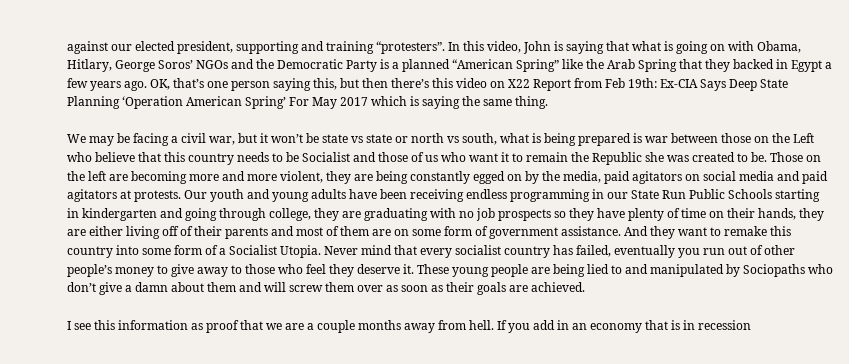against our elected president, supporting and training “protesters”. In this video, John is saying that what is going on with Obama, Hitlary, George Soros’ NGOs and the Democratic Party is a planned “American Spring” like the Arab Spring that they backed in Egypt a few years ago. OK, that’s one person saying this, but then there’s this video on X22 Report from Feb 19th: Ex-CIA Says Deep State Planning ‘Operation American Spring’ For May 2017 which is saying the same thing.

We may be facing a civil war, but it won’t be state vs state or north vs south, what is being prepared is war between those on the Left who believe that this country needs to be Socialist and those of us who want it to remain the Republic she was created to be. Those on the left are becoming more and more violent, they are being constantly egged on by the media, paid agitators on social media and paid agitators at protests. Our youth and young adults have been receiving endless programming in our State Run Public Schools starting in kindergarten and going through college, they are graduating with no job prospects so they have plenty of time on their hands, they are either living off of their parents and most of them are on some form of government assistance. And they want to remake this country into some form of a Socialist Utopia. Never mind that every socialist country has failed, eventually you run out of other people’s money to give away to those who feel they deserve it. These young people are being lied to and manipulated by Sociopaths who don’t give a damn about them and will screw them over as soon as their goals are achieved.

I see this information as proof that we are a couple months away from hell. If you add in an economy that is in recession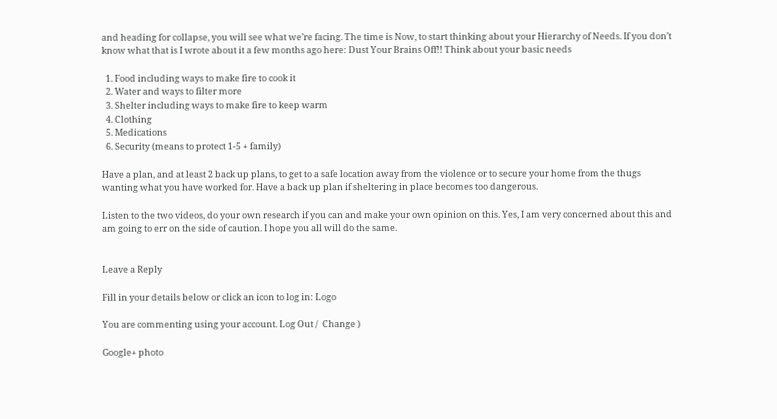and heading for collapse, you will see what we’re facing. The time is Now, to start thinking about your Hierarchy of Needs. If you don’t know what that is I wrote about it a few months ago here: Dust Your Brains Off!! Think about your basic needs

  1. Food including ways to make fire to cook it
  2. Water and ways to filter more
  3. Shelter including ways to make fire to keep warm
  4. Clothing
  5. Medications
  6. Security (means to protect 1-5 + family)

Have a plan, and at least 2 back up plans, to get to a safe location away from the violence or to secure your home from the thugs wanting what you have worked for. Have a back up plan if sheltering in place becomes too dangerous.

Listen to the two videos, do your own research if you can and make your own opinion on this. Yes, I am very concerned about this and am going to err on the side of caution. I hope you all will do the same.


Leave a Reply

Fill in your details below or click an icon to log in: Logo

You are commenting using your account. Log Out /  Change )

Google+ photo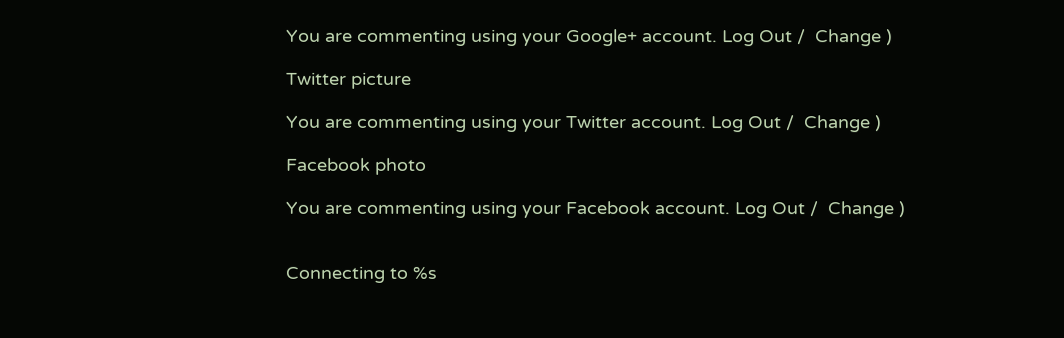You are commenting using your Google+ account. Log Out /  Change )

Twitter picture

You are commenting using your Twitter account. Log Out /  Change )

Facebook photo

You are commenting using your Facebook account. Log Out /  Change )


Connecting to %s